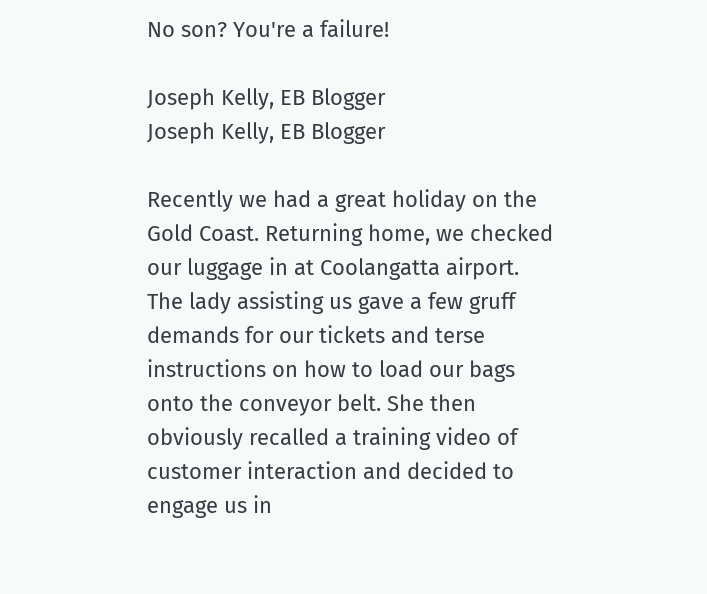No son? You're a failure!

Joseph Kelly, EB Blogger
Joseph Kelly, EB Blogger

Recently we had a great holiday on the Gold Coast. Returning home, we checked our luggage in at Coolangatta airport. The lady assisting us gave a few gruff demands for our tickets and terse instructions on how to load our bags onto the conveyor belt. She then obviously recalled a training video of customer interaction and decided to engage us in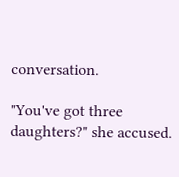conversation.

"You've got three daughters?" she accused.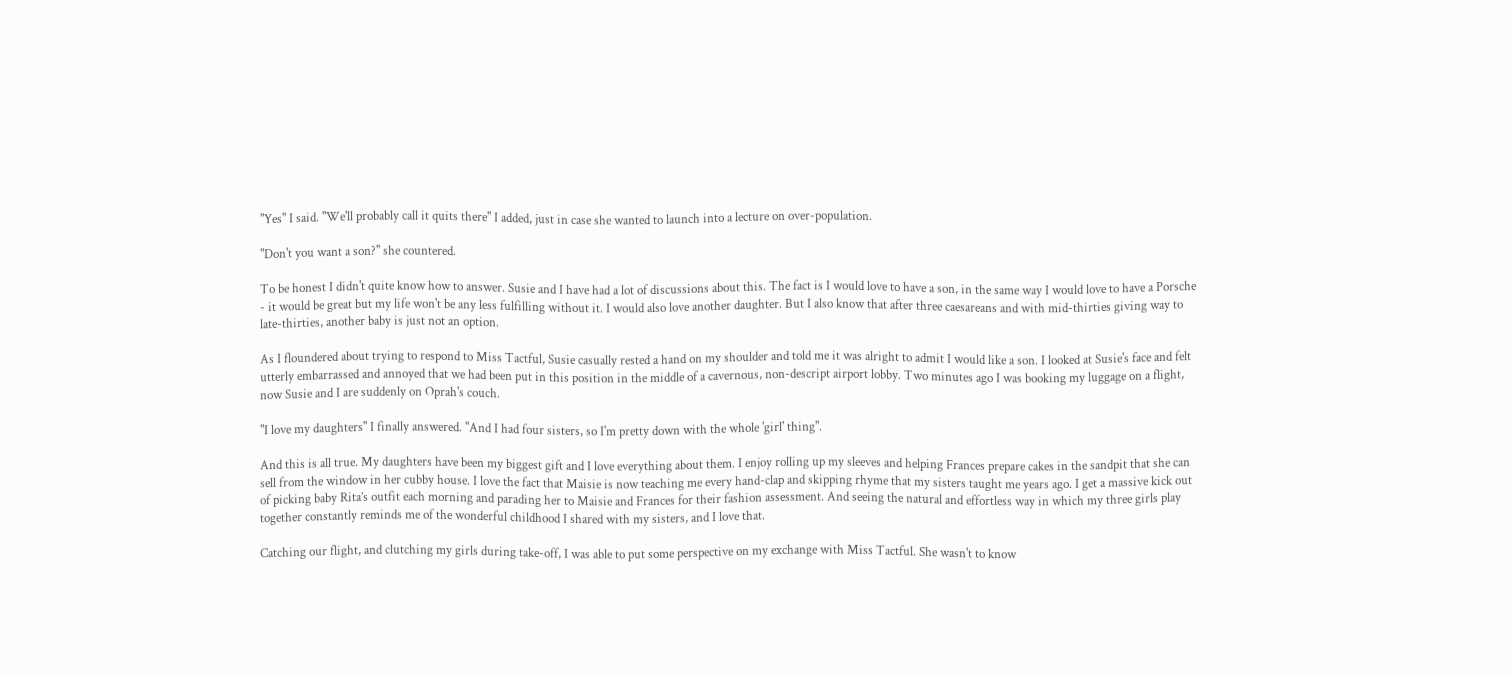"Yes" I said. "We'll probably call it quits there" I added, just in case she wanted to launch into a lecture on over-population.

"Don't you want a son?" she countered.

To be honest I didn't quite know how to answer. Susie and I have had a lot of discussions about this. The fact is I would love to have a son, in the same way I would love to have a Porsche - it would be great but my life won't be any less fulfilling without it. I would also love another daughter. But I also know that after three caesareans and with mid-thirties giving way to late-thirties, another baby is just not an option.

As I floundered about trying to respond to Miss Tactful, Susie casually rested a hand on my shoulder and told me it was alright to admit I would like a son. I looked at Susie's face and felt utterly embarrassed and annoyed that we had been put in this position in the middle of a cavernous, non-descript airport lobby. Two minutes ago I was booking my luggage on a flight, now Susie and I are suddenly on Oprah's couch.

"I love my daughters" I finally answered. "And I had four sisters, so I'm pretty down with the whole 'girl' thing".

And this is all true. My daughters have been my biggest gift and I love everything about them. I enjoy rolling up my sleeves and helping Frances prepare cakes in the sandpit that she can sell from the window in her cubby house. I love the fact that Maisie is now teaching me every hand-clap and skipping rhyme that my sisters taught me years ago. I get a massive kick out of picking baby Rita’s outfit each morning and parading her to Maisie and Frances for their fashion assessment. And seeing the natural and effortless way in which my three girls play together constantly reminds me of the wonderful childhood I shared with my sisters, and I love that.

Catching our flight, and clutching my girls during take-off, I was able to put some perspective on my exchange with Miss Tactful. She wasn't to know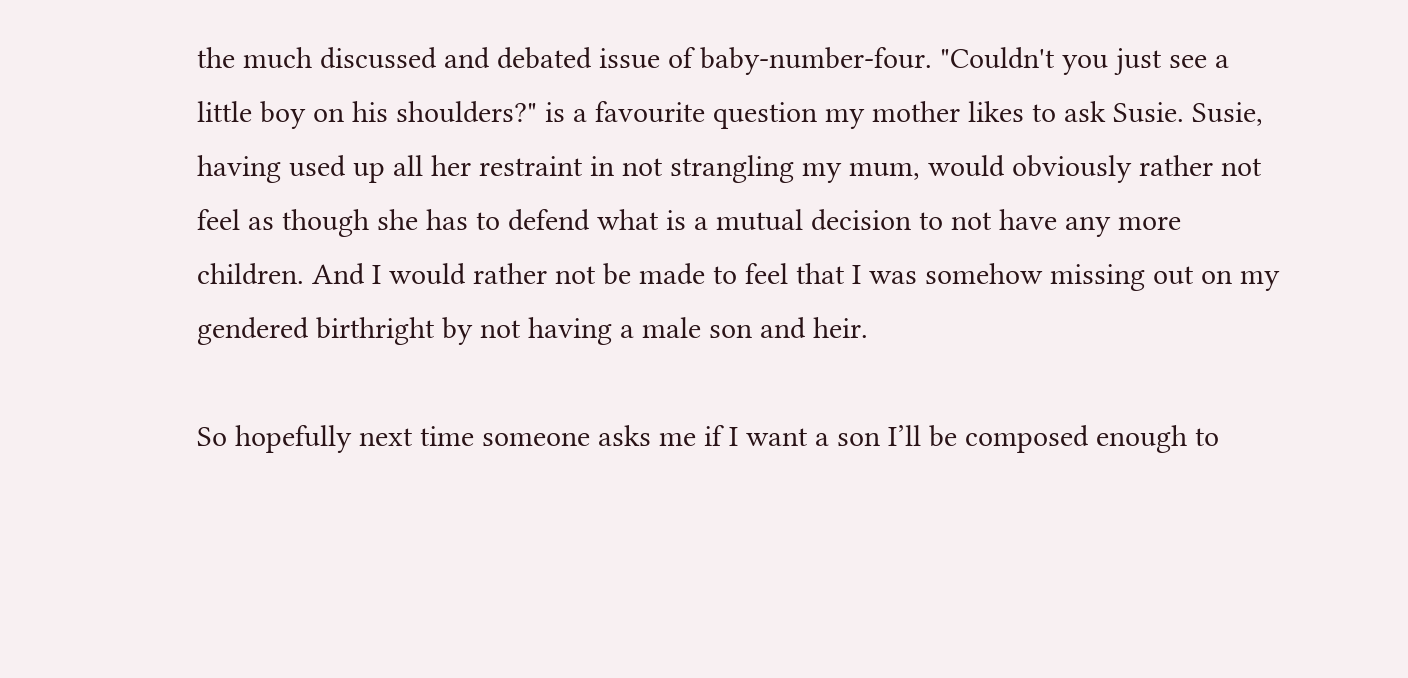the much discussed and debated issue of baby-number-four. "Couldn't you just see a little boy on his shoulders?" is a favourite question my mother likes to ask Susie. Susie, having used up all her restraint in not strangling my mum, would obviously rather not feel as though she has to defend what is a mutual decision to not have any more children. And I would rather not be made to feel that I was somehow missing out on my gendered birthright by not having a male son and heir.

So hopefully next time someone asks me if I want a son I’ll be composed enough to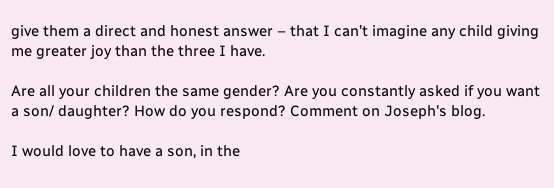give them a direct and honest answer – that I can’t imagine any child giving me greater joy than the three I have.

Are all your children the same gender? Are you constantly asked if you want a son/ daughter? How do you respond? Comment on Joseph's blog.

I would love to have a son, in the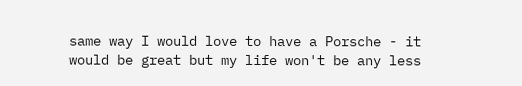same way I would love to have a Porsche - it would be great but my life won't be any less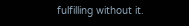fulfilling without it.